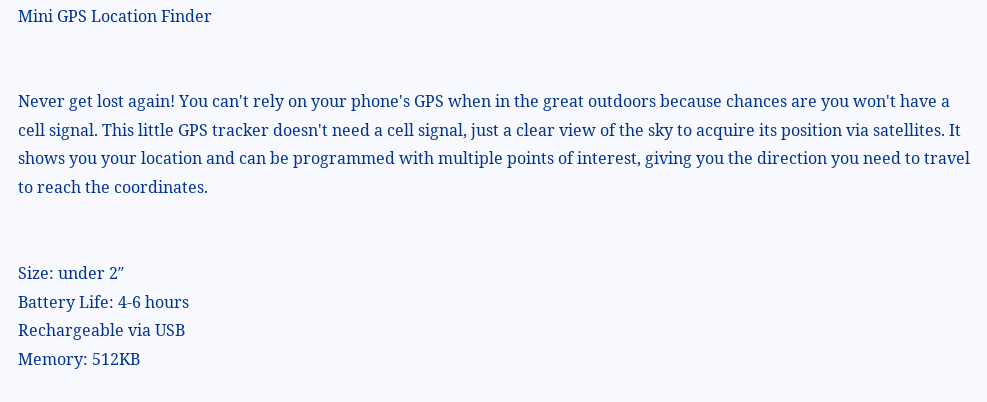Mini GPS Location Finder


Never get lost again! You can't rely on your phone's GPS when in the great outdoors because chances are you won't have a cell signal. This little GPS tracker doesn't need a cell signal, just a clear view of the sky to acquire its position via satellites. It shows you your location and can be programmed with multiple points of interest, giving you the direction you need to travel to reach the coordinates.


Size: under 2″
Battery Life: 4-6 hours
Rechargeable via USB
Memory: 512KB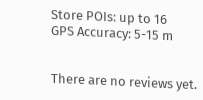Store POIs: up to 16
GPS Accuracy: 5-15 m


There are no reviews yet.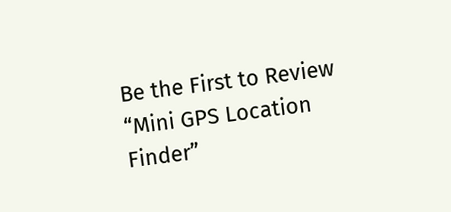Be the First to Review “Mini GPS Location Finder”